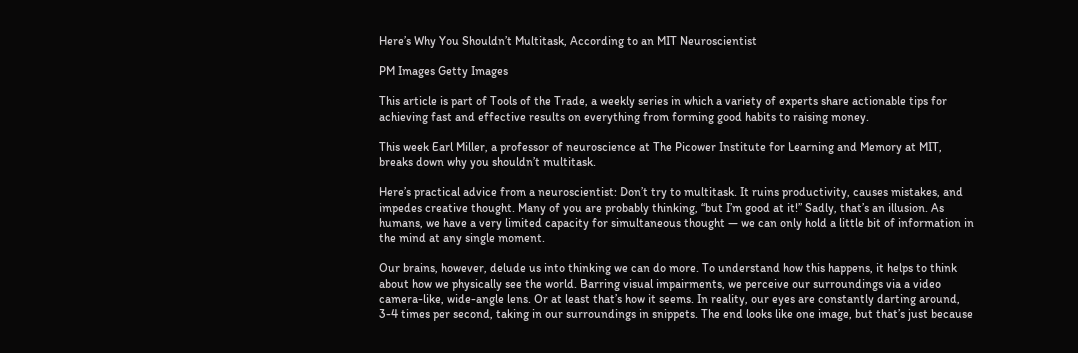Here’s Why You Shouldn’t Multitask, According to an MIT Neuroscientist

PM Images Getty Images

This article is part of Tools of the Trade, a weekly series in which a variety of experts share actionable tips for achieving fast and effective results on everything from forming good habits to raising money.

This week Earl Miller, a professor of neuroscience at The Picower Institute for Learning and Memory at MIT, breaks down why you shouldn’t multitask.

Here’s practical advice from a neuroscientist: Don’t try to multitask. It ruins productivity, causes mistakes, and impedes creative thought. Many of you are probably thinking, “but I’m good at it!” Sadly, that’s an illusion. As humans, we have a very limited capacity for simultaneous thought — we can only hold a little bit of information in the mind at any single moment.

Our brains, however, delude us into thinking we can do more. To understand how this happens, it helps to think about how we physically see the world. Barring visual impairments, we perceive our surroundings via a video camera-like, wide-angle lens. Or at least that’s how it seems. In reality, our eyes are constantly darting around, 3-4 times per second, taking in our surroundings in snippets. The end looks like one image, but that’s just because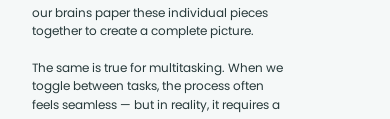our brains paper these individual pieces together to create a complete picture.

The same is true for multitasking. When we toggle between tasks, the process often feels seamless — but in reality, it requires a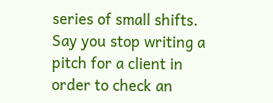series of small shifts. Say you stop writing a pitch for a client in order to check an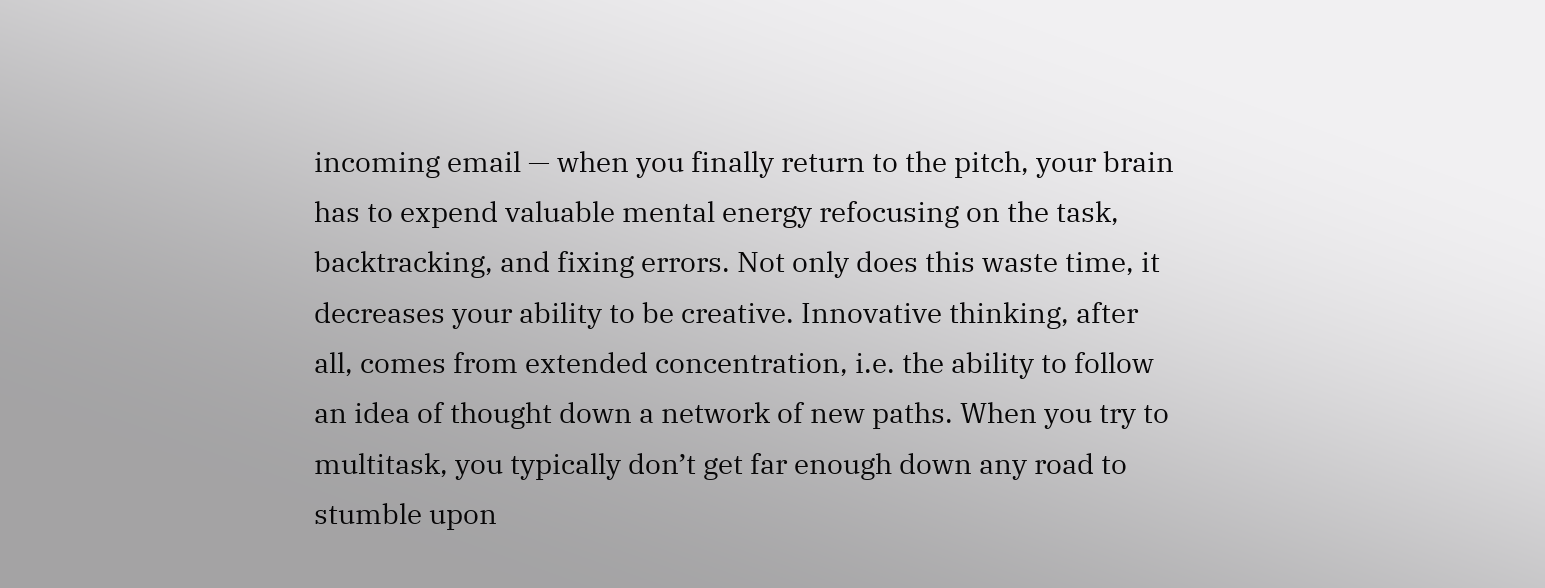incoming email — when you finally return to the pitch, your brain has to expend valuable mental energy refocusing on the task, backtracking, and fixing errors. Not only does this waste time, it decreases your ability to be creative. Innovative thinking, after all, comes from extended concentration, i.e. the ability to follow an idea of thought down a network of new paths. When you try to multitask, you typically don’t get far enough down any road to stumble upon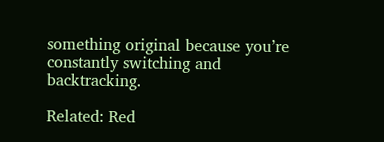something original because you’re constantly switching and backtracking.

Related: Red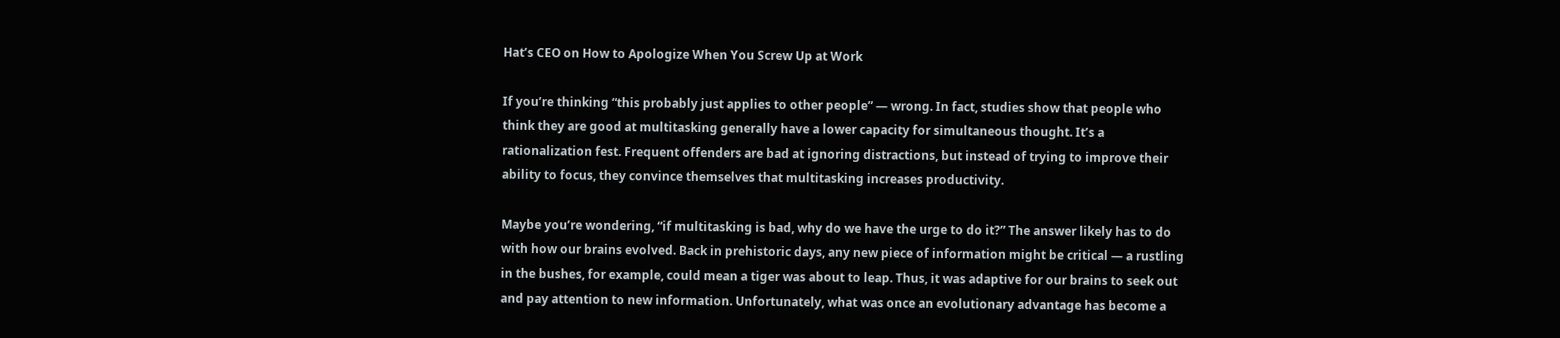Hat’s CEO on How to Apologize When You Screw Up at Work

If you’re thinking “this probably just applies to other people” — wrong. In fact, studies show that people who think they are good at multitasking generally have a lower capacity for simultaneous thought. It’s a rationalization fest. Frequent offenders are bad at ignoring distractions, but instead of trying to improve their ability to focus, they convince themselves that multitasking increases productivity.

Maybe you’re wondering, “if multitasking is bad, why do we have the urge to do it?” The answer likely has to do with how our brains evolved. Back in prehistoric days, any new piece of information might be critical — a rustling in the bushes, for example, could mean a tiger was about to leap. Thus, it was adaptive for our brains to seek out and pay attention to new information. Unfortunately, what was once an evolutionary advantage has become a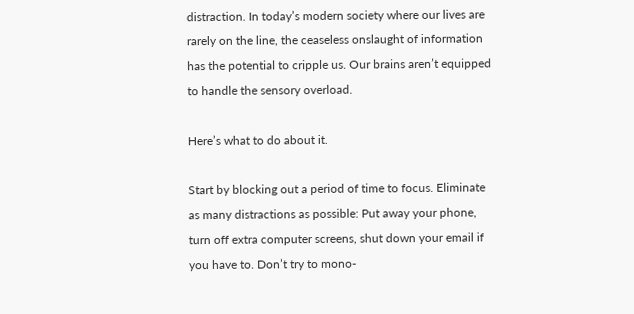distraction. In today’s modern society where our lives are rarely on the line, the ceaseless onslaught of information has the potential to cripple us. Our brains aren’t equipped to handle the sensory overload.

Here’s what to do about it.

Start by blocking out a period of time to focus. Eliminate as many distractions as possible: Put away your phone, turn off extra computer screens, shut down your email if you have to. Don’t try to mono-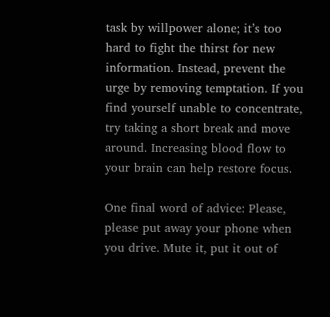task by willpower alone; it’s too hard to fight the thirst for new information. Instead, prevent the urge by removing temptation. If you find yourself unable to concentrate, try taking a short break and move around. Increasing blood flow to your brain can help restore focus.

One final word of advice: Please, please put away your phone when you drive. Mute it, put it out of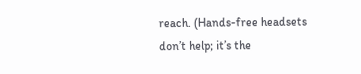reach. (Hands-free headsets don’t help; it’s the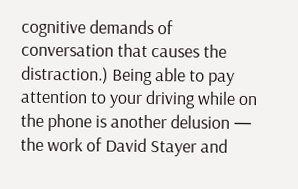cognitive demands of conversation that causes the distraction.) Being able to pay attention to your driving while on the phone is another delusion — the work of David Stayer and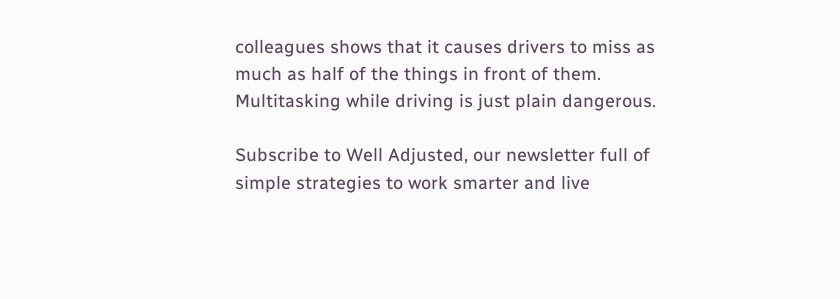colleagues shows that it causes drivers to miss as much as half of the things in front of them. Multitasking while driving is just plain dangerous.

Subscribe to Well Adjusted, our newsletter full of simple strategies to work smarter and live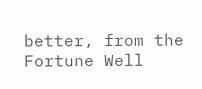better, from the Fortune Well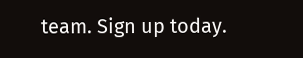team. Sign up today.